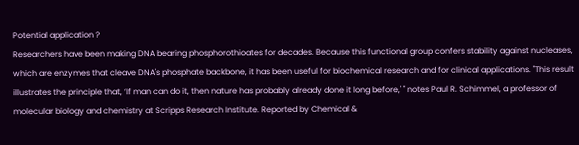Potential application ?
Researchers have been making DNA bearing phosphorothioates for decades. Because this functional group confers stability against nucleases, which are enzymes that cleave DNA's phosphate backbone, it has been useful for biochemical research and for clinical applications. "This result illustrates the principle that, ‘If man can do it, then nature has probably already done it long before,' " notes Paul R. Schimmel, a professor of molecular biology and chemistry at Scripps Research Institute. Reported by Chemical &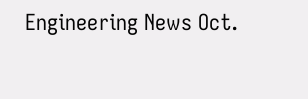Engineering News Oct.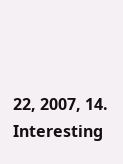22, 2007, 14.
Interesting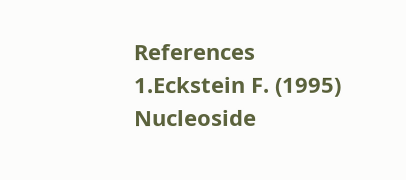References
1.Eckstein F. (1995) Nucleoside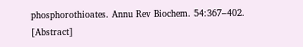phosphorothioates. Annu Rev Biochem. 54:367–402. [Abstract]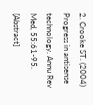2. Crooke ST. (2004) Progress in antisense technology. Annu Rev Med, 55:61-95. [Abstract]